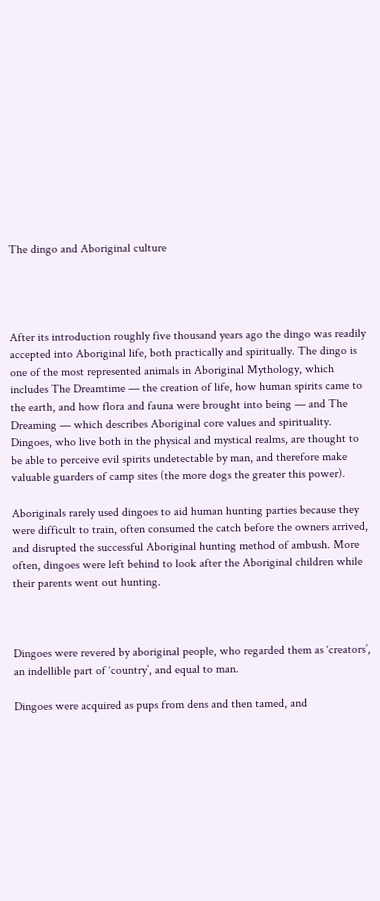The dingo and Aboriginal culture




After its introduction roughly five thousand years ago the dingo was readily accepted into Aboriginal life, both practically and spiritually. The dingo is one of the most represented animals in Aboriginal Mythology, which includes The Dreamtime — the creation of life, how human spirits came to the earth, and how flora and fauna were brought into being — and The Dreaming — which describes Aboriginal core values and spirituality. Dingoes, who live both in the physical and mystical realms, are thought to be able to perceive evil spirits undetectable by man, and therefore make valuable guarders of camp sites (the more dogs the greater this power).

Aboriginals rarely used dingoes to aid human hunting parties because they were difficult to train, often consumed the catch before the owners arrived, and disrupted the successful Aboriginal hunting method of ambush. More often, dingoes were left behind to look after the Aboriginal children while their parents went out hunting.



Dingoes were revered by aboriginal people, who regarded them as ‘creators’, an indellible part of ‘country’, and equal to man.

Dingoes were acquired as pups from dens and then tamed, and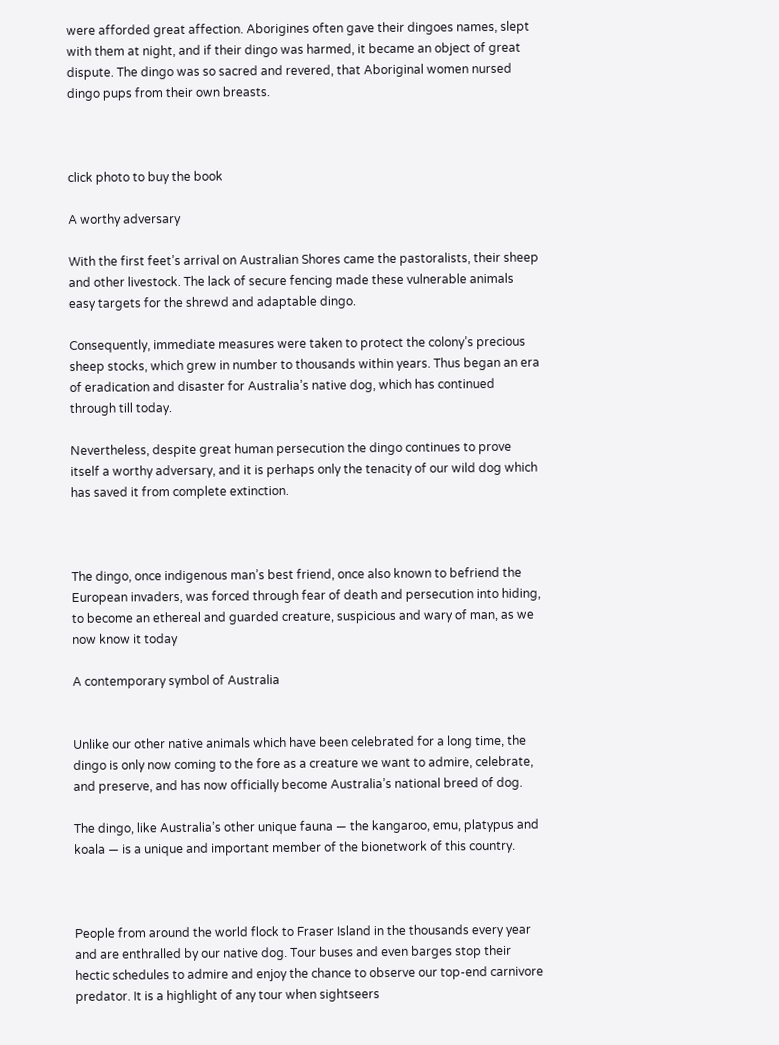were afforded great affection. Aborigines often gave their dingoes names, slept with them at night, and if their dingo was harmed, it became an object of great dispute. The dingo was so sacred and revered, that Aboriginal women nursed dingo pups from their own breasts.



click photo to buy the book

A worthy adversary

With the first feet’s arrival on Australian Shores came the pastoralists, their sheep and other livestock. The lack of secure fencing made these vulnerable animals easy targets for the shrewd and adaptable dingo.

Consequently, immediate measures were taken to protect the colony’s precious sheep stocks, which grew in number to thousands within years. Thus began an era of eradication and disaster for Australia’s native dog, which has continued through till today.

Nevertheless, despite great human persecution the dingo continues to prove itself a worthy adversary, and it is perhaps only the tenacity of our wild dog which has saved it from complete extinction.



The dingo, once indigenous man’s best friend, once also known to befriend the European invaders, was forced through fear of death and persecution into hiding, to become an ethereal and guarded creature, suspicious and wary of man, as we now know it today

A contemporary symbol of Australia


Unlike our other native animals which have been celebrated for a long time, the dingo is only now coming to the fore as a creature we want to admire, celebrate, and preserve, and has now officially become Australia’s national breed of dog.

The dingo, like Australia’s other unique fauna — the kangaroo, emu, platypus and koala — is a unique and important member of the bionetwork of this country.



People from around the world flock to Fraser Island in the thousands every year and are enthralled by our native dog. Tour buses and even barges stop their hectic schedules to admire and enjoy the chance to observe our top-end carnivore predator. It is a highlight of any tour when sightseers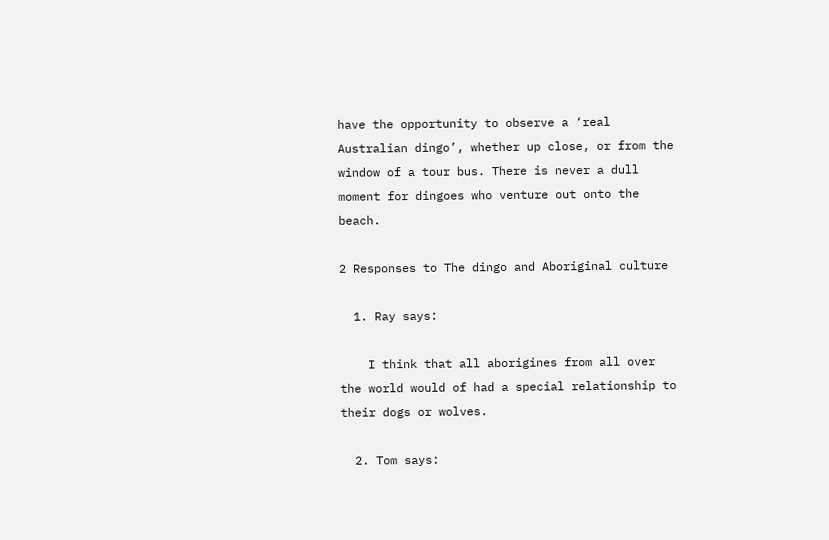have the opportunity to observe a ‘real Australian dingo’, whether up close, or from the window of a tour bus. There is never a dull moment for dingoes who venture out onto the beach.

2 Responses to The dingo and Aboriginal culture

  1. Ray says:

    I think that all aborigines from all over the world would of had a special relationship to their dogs or wolves.

  2. Tom says: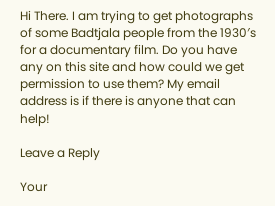Hi There. I am trying to get photographs of some Badtjala people from the 1930′s for a documentary film. Do you have any on this site and how could we get permission to use them? My email address is if there is anyone that can help!

Leave a Reply

Your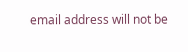email address will not be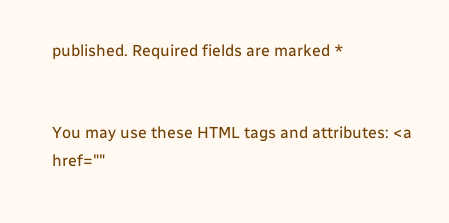published. Required fields are marked *


You may use these HTML tags and attributes: <a href=""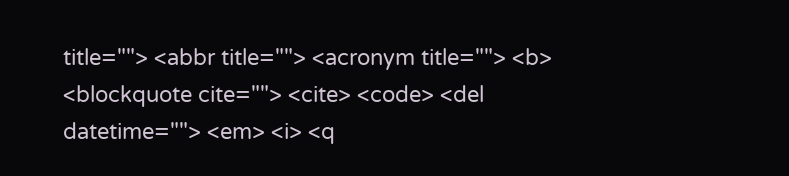title=""> <abbr title=""> <acronym title=""> <b> <blockquote cite=""> <cite> <code> <del datetime=""> <em> <i> <q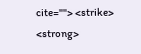cite=""> <strike> <strong>